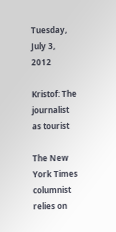Tuesday, July 3, 2012

Kristof: The journalist as tourist

The New York Times columnist relies on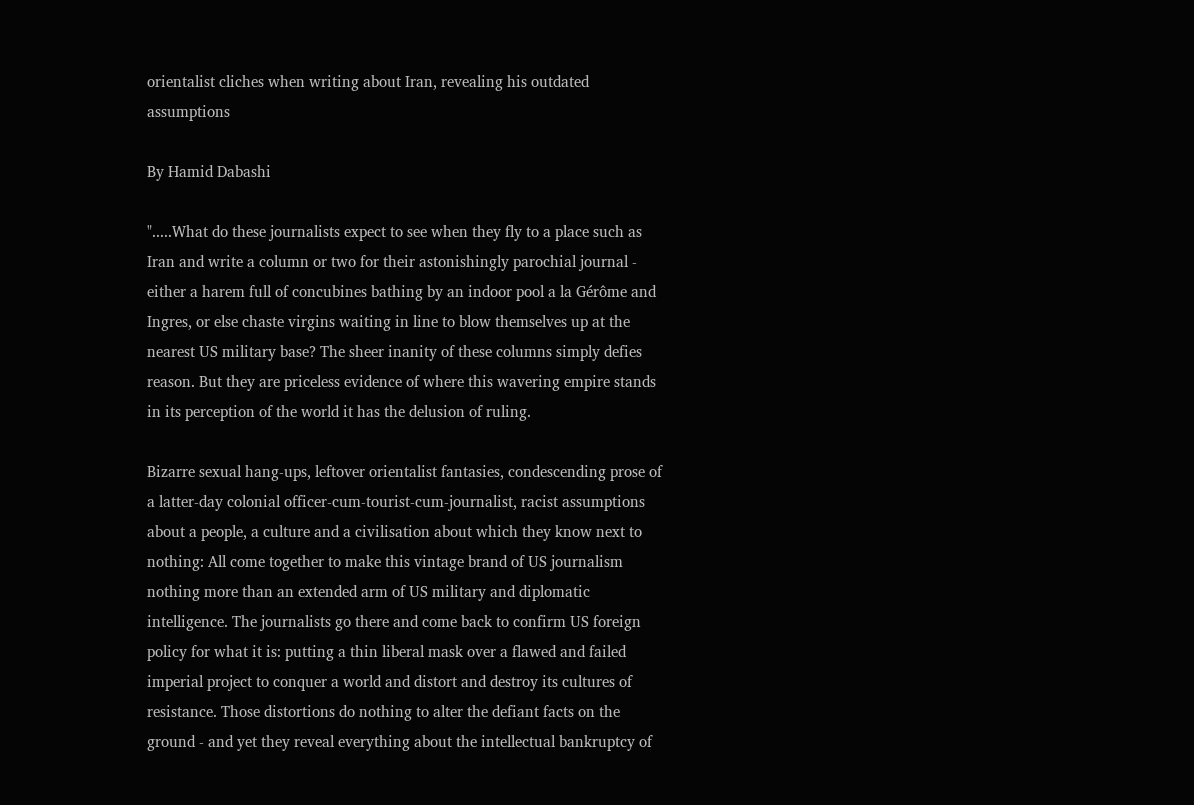orientalist cliches when writing about Iran, revealing his outdated assumptions

By Hamid Dabashi

".....What do these journalists expect to see when they fly to a place such as Iran and write a column or two for their astonishingly parochial journal - either a harem full of concubines bathing by an indoor pool a la Gérôme and Ingres, or else chaste virgins waiting in line to blow themselves up at the nearest US military base? The sheer inanity of these columns simply defies reason. But they are priceless evidence of where this wavering empire stands in its perception of the world it has the delusion of ruling.

Bizarre sexual hang-ups, leftover orientalist fantasies, condescending prose of a latter-day colonial officer-cum-tourist-cum-journalist, racist assumptions about a people, a culture and a civilisation about which they know next to nothing: All come together to make this vintage brand of US journalism nothing more than an extended arm of US military and diplomatic intelligence. The journalists go there and come back to confirm US foreign policy for what it is: putting a thin liberal mask over a flawed and failed imperial project to conquer a world and distort and destroy its cultures of resistance. Those distortions do nothing to alter the defiant facts on the ground - and yet they reveal everything about the intellectual bankruptcy of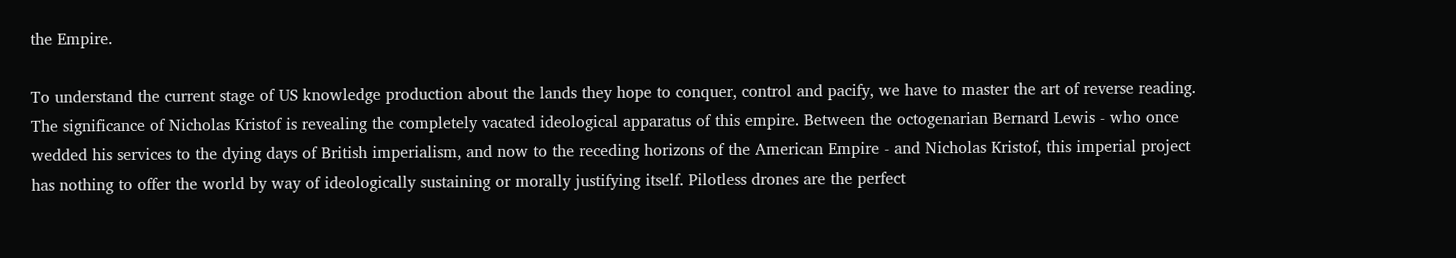the Empire.

To understand the current stage of US knowledge production about the lands they hope to conquer, control and pacify, we have to master the art of reverse reading. The significance of Nicholas Kristof is revealing the completely vacated ideological apparatus of this empire. Between the octogenarian Bernard Lewis - who once wedded his services to the dying days of British imperialism, and now to the receding horizons of the American Empire - and Nicholas Kristof, this imperial project has nothing to offer the world by way of ideologically sustaining or morally justifying itself. Pilotless drones are the perfect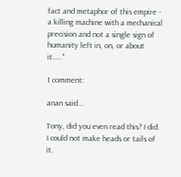fact and metaphor of this empire - a killing machine with a mechanical precision and not a single sign of humanity left in, on, or about it....."

1 comment:

anan said...

Tony, did you even read this? I did. I could not make heads or tails of it.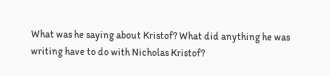What was he saying about Kristof? What did anything he was writing have to do with Nicholas Kristof?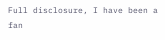Full disclosure, I have been a fan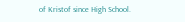of Kristof since High School.